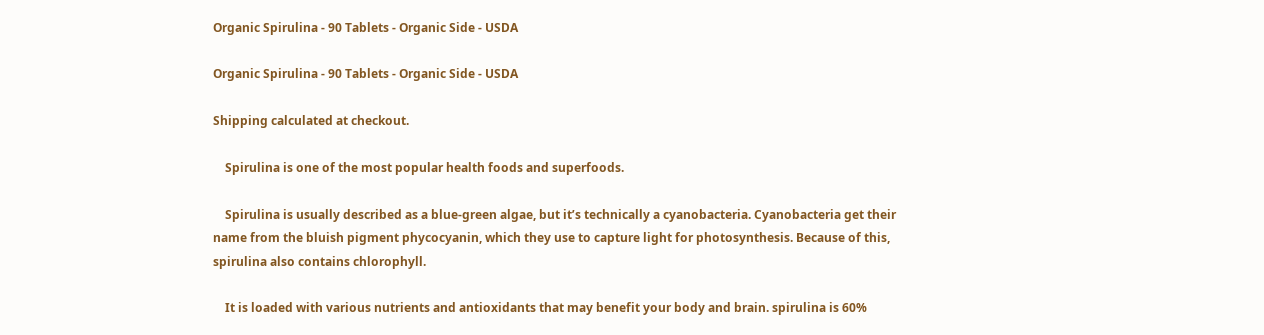Organic Spirulina - 90 Tablets - Organic Side - USDA

Organic Spirulina - 90 Tablets - Organic Side - USDA

Shipping calculated at checkout.

    Spirulina is one of the most popular health foods and superfoods.

    Spirulina is usually described as a blue-green algae, but it’s technically a cyanobacteria. Cyanobacteria get their name from the bluish pigment phycocyanin, which they use to capture light for photosynthesis. Because of this, spirulina also contains chlorophyll.

    It is loaded with various nutrients and antioxidants that may benefit your body and brain. spirulina is 60%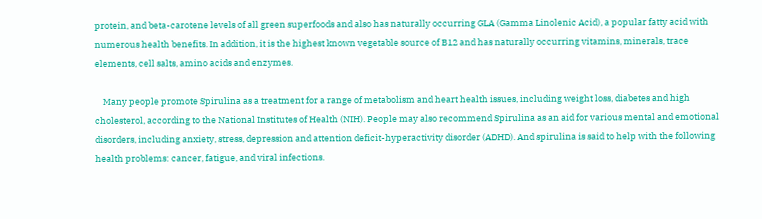protein, and beta-carotene levels of all green superfoods and also has naturally occurring GLA (Gamma Linolenic Acid), a popular fatty acid with numerous health benefits. In addition, it is the highest known vegetable source of B12 and has naturally occurring vitamins, minerals, trace elements, cell salts, amino acids and enzymes.

    Many people promote Spirulina as a treatment for a range of metabolism and heart health issues, including weight loss, diabetes and high cholesterol, according to the National Institutes of Health (NIH). People may also recommend Spirulina as an aid for various mental and emotional disorders, including anxiety, stress, depression and attention deficit-hyperactivity disorder (ADHD). And spirulina is said to help with the following health problems: cancer, fatigue, and viral infections.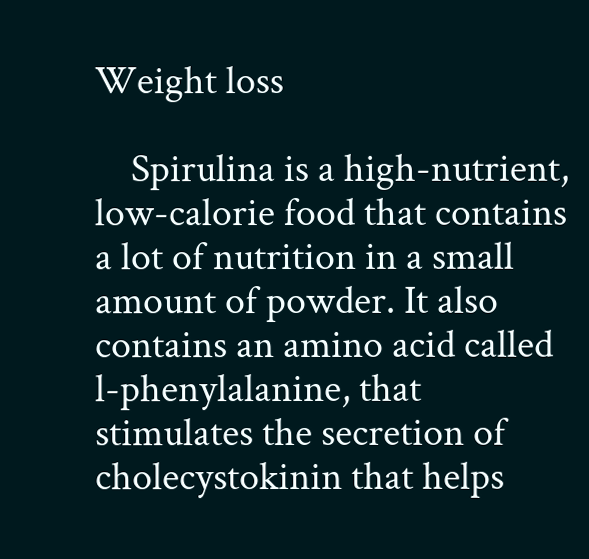Weight loss

    Spirulina is a high-nutrient, low-calorie food that contains a lot of nutrition in a small amount of powder. It also contains an amino acid called l-phenylalanine, that stimulates the secretion of cholecystokinin that helps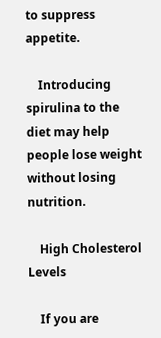to suppress appetite.

    Introducing spirulina to the diet may help people lose weight without losing nutrition.

    High Cholesterol Levels

    If you are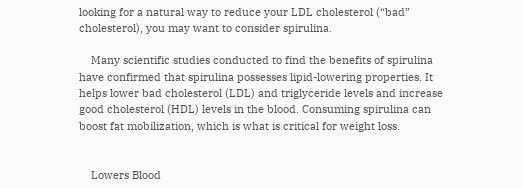looking for a natural way to reduce your LDL cholesterol (“bad” cholesterol), you may want to consider spirulina.

    Many scientific studies conducted to find the benefits of spirulina have confirmed that spirulina possesses lipid-lowering properties. It helps lower bad cholesterol (LDL) and triglyceride levels and increase good cholesterol (HDL) levels in the blood. Consuming spirulina can boost fat mobilization, which is what is critical for weight loss.


    Lowers Blood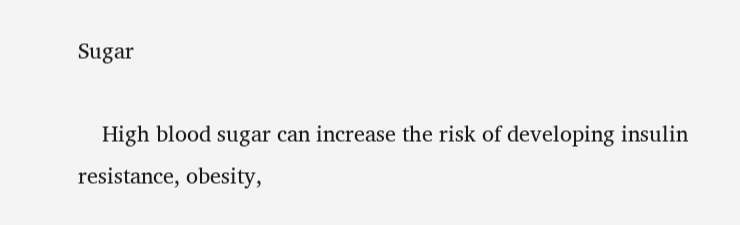Sugar

    High blood sugar can increase the risk of developing insulin resistance, obesity,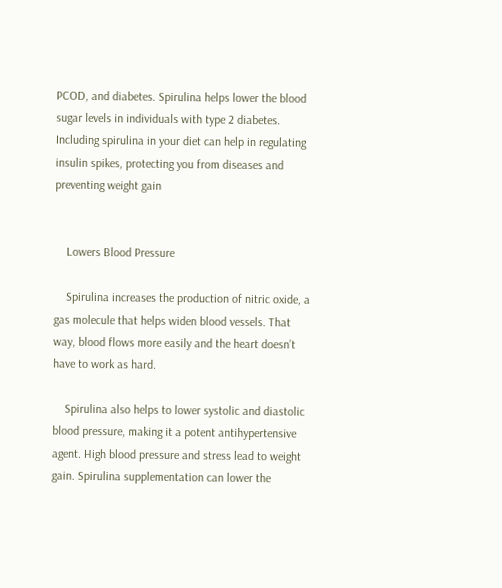PCOD, and diabetes. Spirulina helps lower the blood sugar levels in individuals with type 2 diabetes. Including spirulina in your diet can help in regulating insulin spikes, protecting you from diseases and preventing weight gain


    Lowers Blood Pressure

    Spirulina increases the production of nitric oxide, a gas molecule that helps widen blood vessels. That way, blood flows more easily and the heart doesn’t have to work as hard.

    Spirulina also helps to lower systolic and diastolic blood pressure, making it a potent antihypertensive agent. High blood pressure and stress lead to weight gain. Spirulina supplementation can lower the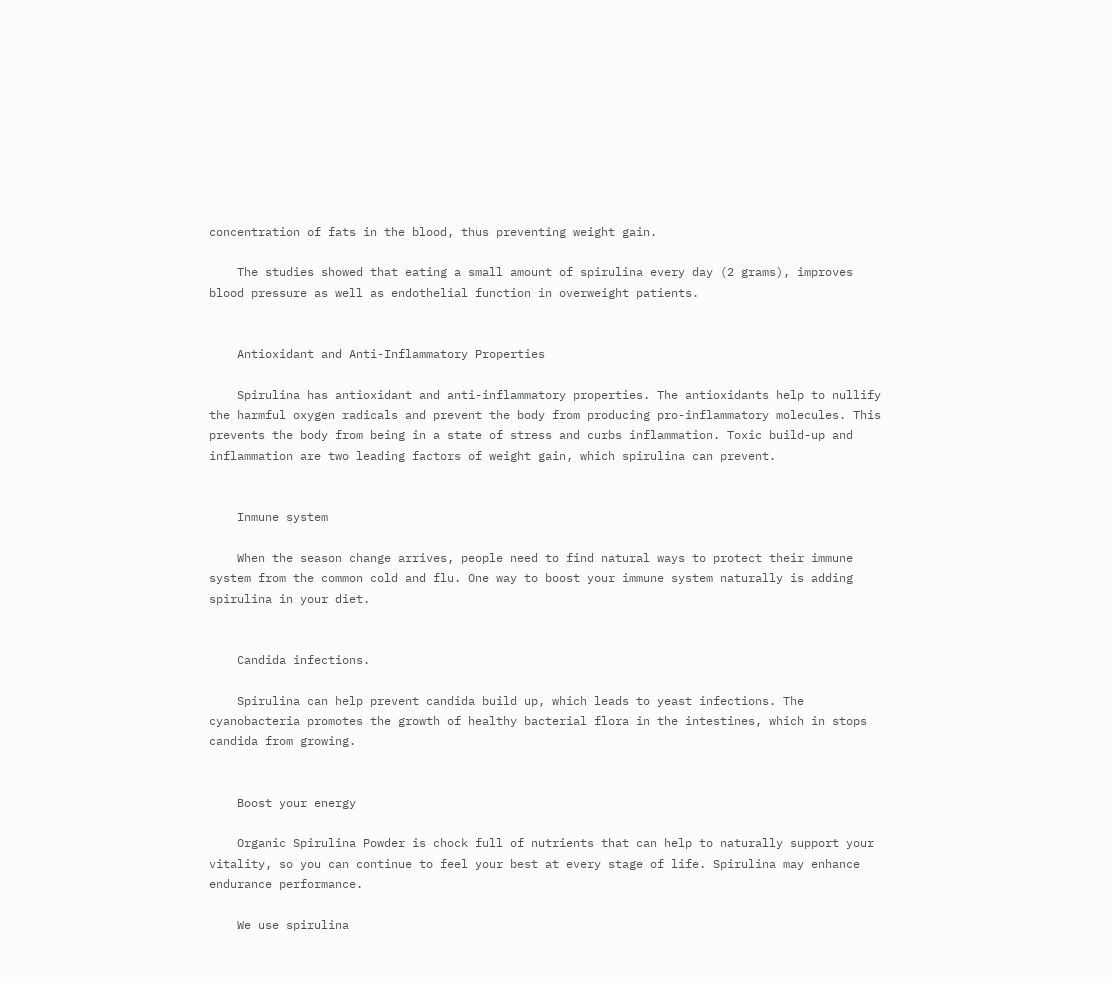concentration of fats in the blood, thus preventing weight gain.

    The studies showed that eating a small amount of spirulina every day (2 grams), improves blood pressure as well as endothelial function in overweight patients.


    Antioxidant and Anti-Inflammatory Properties

    Spirulina has antioxidant and anti-inflammatory properties. The antioxidants help to nullify the harmful oxygen radicals and prevent the body from producing pro-inflammatory molecules. This prevents the body from being in a state of stress and curbs inflammation. Toxic build-up and inflammation are two leading factors of weight gain, which spirulina can prevent.


    Inmune system

    When the season change arrives, people need to find natural ways to protect their immune system from the common cold and flu. One way to boost your immune system naturally is adding spirulina in your diet.


    Candida infections.

    Spirulina can help prevent candida build up, which leads to yeast infections. The cyanobacteria promotes the growth of healthy bacterial flora in the intestines, which in stops candida from growing.


    Boost your energy

    Organic Spirulina Powder is chock full of nutrients that can help to naturally support your vitality, so you can continue to feel your best at every stage of life. Spirulina may enhance endurance performance.

    We use spirulina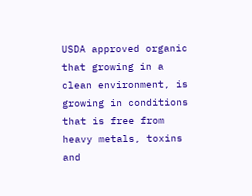USDA approved organic that growing in a clean environment, is growing in conditions that is free from heavy metals, toxins and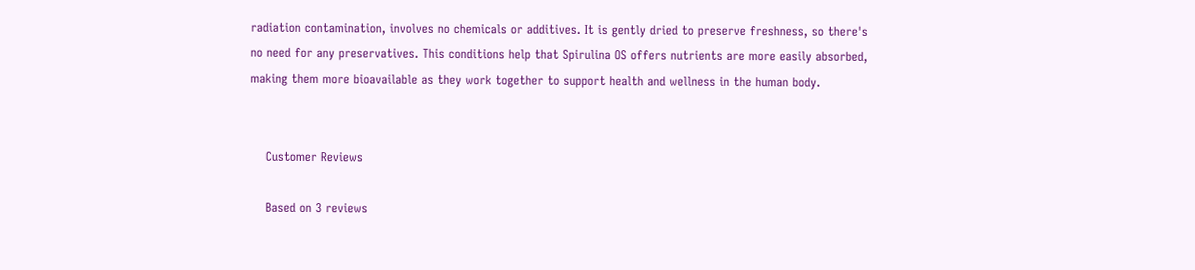radiation contamination, involves no chemicals or additives. It is gently dried to preserve freshness, so there's no need for any preservatives. This conditions help that Spirulina OS offers nutrients are more easily absorbed, making them more bioavailable as they work together to support health and wellness in the human body.


    Customer Reviews

    Based on 3 reviews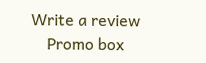Write a review
    Promo box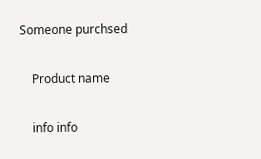Someone purchsed

    Product name

    info info